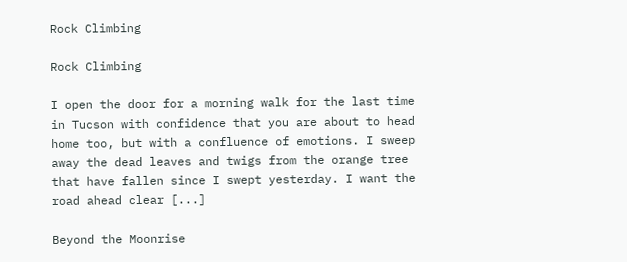Rock Climbing

Rock Climbing

I open the door for a morning walk for the last time in Tucson with confidence that you are about to head home too, but with a confluence of emotions. I sweep away the dead leaves and twigs from the orange tree that have fallen since I swept yesterday. I want the road ahead clear [...]

Beyond the Moonrise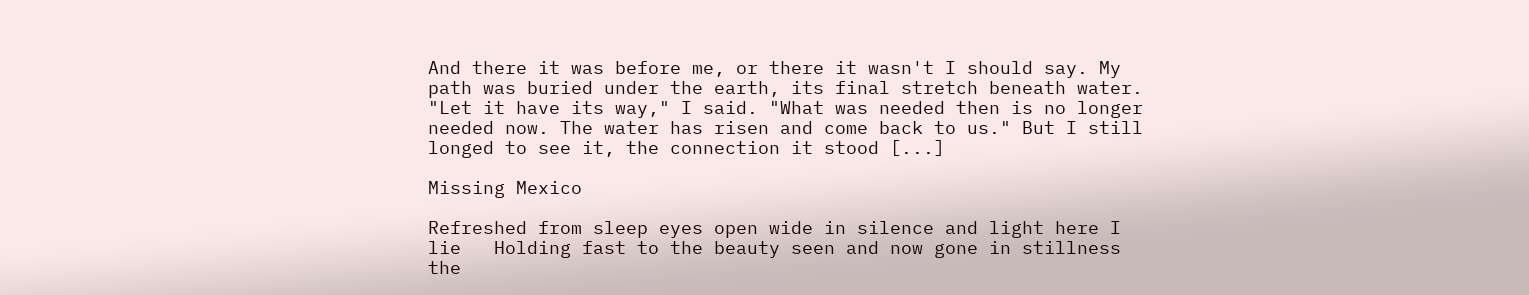And there it was before me, or there it wasn't I should say. My path was buried under the earth, its final stretch beneath water. "Let it have its way," I said. "What was needed then is no longer needed now. The water has risen and come back to us." But I still longed to see it, the connection it stood [...]

Missing Mexico

Refreshed from sleep eyes open wide in silence and light here I lie   Holding fast to the beauty seen and now gone in stillness the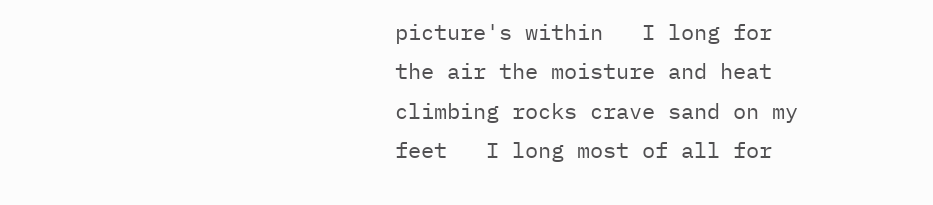picture's within   I long for the air the moisture and heat climbing rocks crave sand on my feet   I long most of all for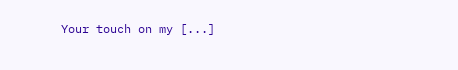Your touch on my [...]